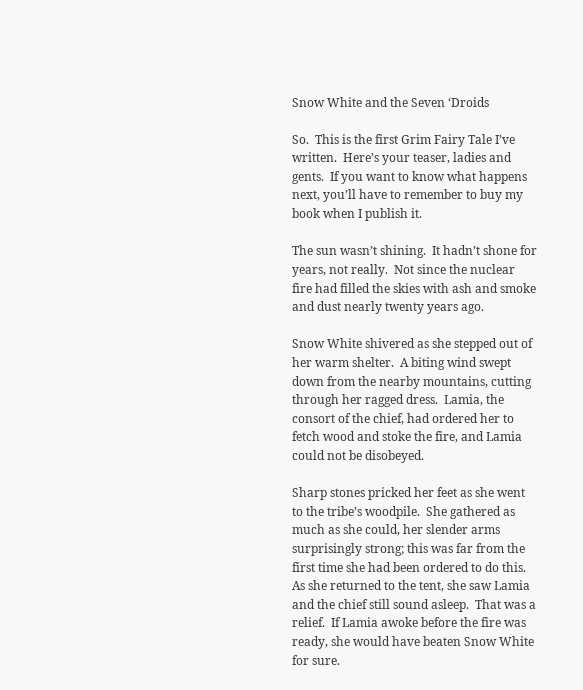Snow White and the Seven ‘Droids

So.  This is the first Grim Fairy Tale I’ve written.  Here’s your teaser, ladies and gents.  If you want to know what happens next, you’ll have to remember to buy my book when I publish it.

The sun wasn’t shining.  It hadn’t shone for years, not really.  Not since the nuclear fire had filled the skies with ash and smoke and dust nearly twenty years ago.

Snow White shivered as she stepped out of her warm shelter.  A biting wind swept down from the nearby mountains, cutting through her ragged dress.  Lamia, the consort of the chief, had ordered her to fetch wood and stoke the fire, and Lamia could not be disobeyed.

Sharp stones pricked her feet as she went to the tribe’s woodpile.  She gathered as much as she could, her slender arms surprisingly strong; this was far from the first time she had been ordered to do this.  As she returned to the tent, she saw Lamia and the chief still sound asleep.  That was a relief.  If Lamia awoke before the fire was ready, she would have beaten Snow White for sure.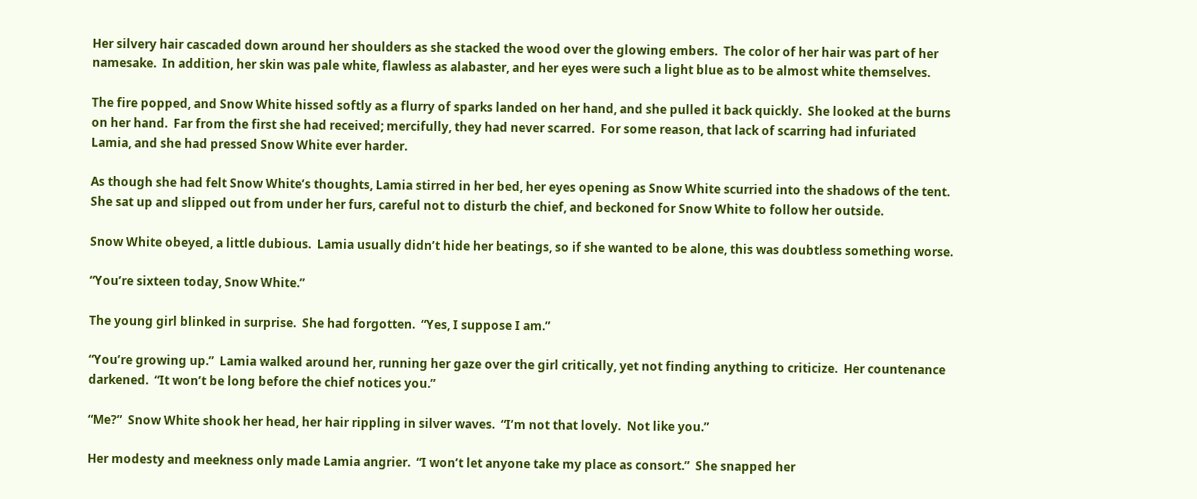Her silvery hair cascaded down around her shoulders as she stacked the wood over the glowing embers.  The color of her hair was part of her namesake.  In addition, her skin was pale white, flawless as alabaster, and her eyes were such a light blue as to be almost white themselves.

The fire popped, and Snow White hissed softly as a flurry of sparks landed on her hand, and she pulled it back quickly.  She looked at the burns on her hand.  Far from the first she had received; mercifully, they had never scarred.  For some reason, that lack of scarring had infuriated Lamia, and she had pressed Snow White ever harder.

As though she had felt Snow White’s thoughts, Lamia stirred in her bed, her eyes opening as Snow White scurried into the shadows of the tent.  She sat up and slipped out from under her furs, careful not to disturb the chief, and beckoned for Snow White to follow her outside.

Snow White obeyed, a little dubious.  Lamia usually didn’t hide her beatings, so if she wanted to be alone, this was doubtless something worse.

“You’re sixteen today, Snow White.”

The young girl blinked in surprise.  She had forgotten.  “Yes, I suppose I am.”

“You’re growing up.”  Lamia walked around her, running her gaze over the girl critically, yet not finding anything to criticize.  Her countenance darkened.  “It won’t be long before the chief notices you.”

“Me?”  Snow White shook her head, her hair rippling in silver waves.  “I’m not that lovely.  Not like you.”

Her modesty and meekness only made Lamia angrier.  “I won’t let anyone take my place as consort.”  She snapped her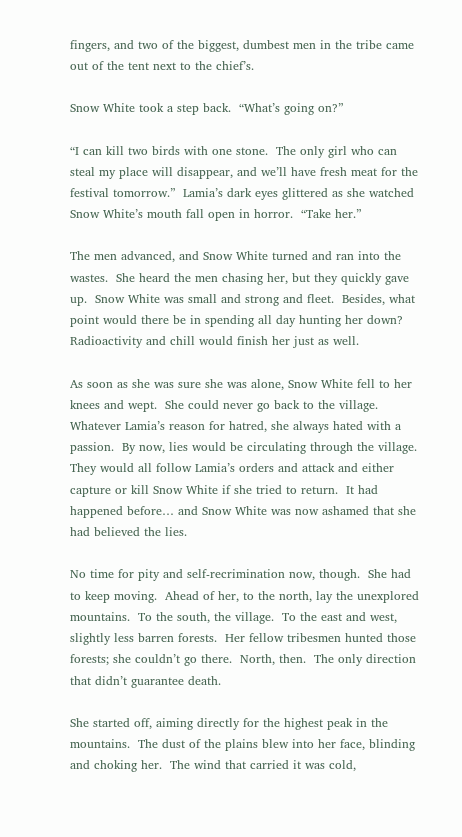fingers, and two of the biggest, dumbest men in the tribe came out of the tent next to the chief’s.

Snow White took a step back.  “What’s going on?”

“I can kill two birds with one stone.  The only girl who can steal my place will disappear, and we’ll have fresh meat for the festival tomorrow.”  Lamia’s dark eyes glittered as she watched Snow White’s mouth fall open in horror.  “Take her.”

The men advanced, and Snow White turned and ran into the wastes.  She heard the men chasing her, but they quickly gave up.  Snow White was small and strong and fleet.  Besides, what point would there be in spending all day hunting her down?  Radioactivity and chill would finish her just as well.

As soon as she was sure she was alone, Snow White fell to her knees and wept.  She could never go back to the village.  Whatever Lamia’s reason for hatred, she always hated with a passion.  By now, lies would be circulating through the village.  They would all follow Lamia’s orders and attack and either capture or kill Snow White if she tried to return.  It had happened before… and Snow White was now ashamed that she had believed the lies.

No time for pity and self-recrimination now, though.  She had to keep moving.  Ahead of her, to the north, lay the unexplored mountains.  To the south, the village.  To the east and west, slightly less barren forests.  Her fellow tribesmen hunted those forests; she couldn’t go there.  North, then.  The only direction that didn’t guarantee death.

She started off, aiming directly for the highest peak in the mountains.  The dust of the plains blew into her face, blinding and choking her.  The wind that carried it was cold,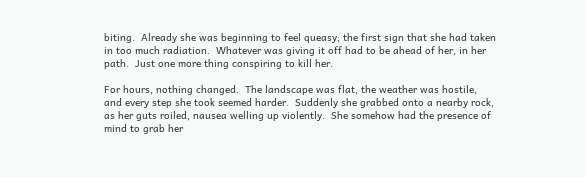biting.  Already she was beginning to feel queasy; the first sign that she had taken in too much radiation.  Whatever was giving it off had to be ahead of her, in her path.  Just one more thing conspiring to kill her.

For hours, nothing changed.  The landscape was flat, the weather was hostile, and every step she took seemed harder.  Suddenly she grabbed onto a nearby rock, as her guts roiled, nausea welling up violently.  She somehow had the presence of mind to grab her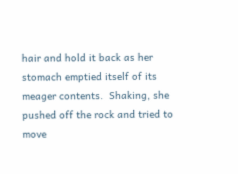hair and hold it back as her stomach emptied itself of its meager contents.  Shaking, she pushed off the rock and tried to move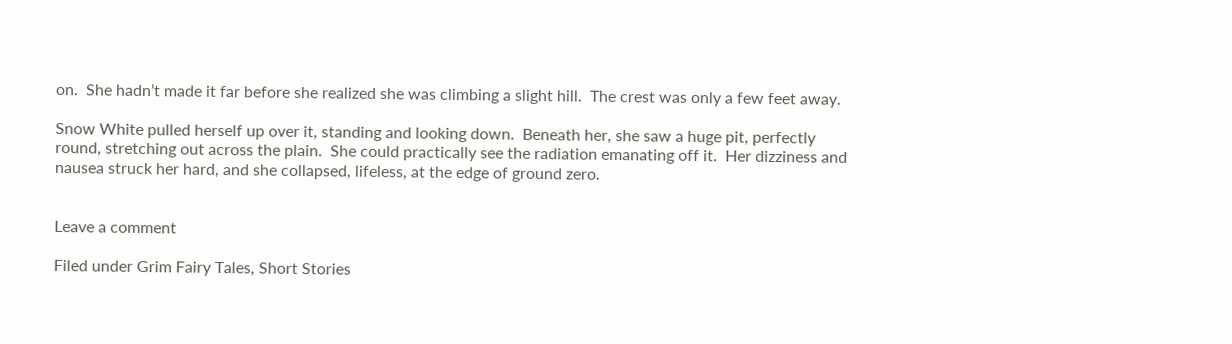on.  She hadn’t made it far before she realized she was climbing a slight hill.  The crest was only a few feet away.

Snow White pulled herself up over it, standing and looking down.  Beneath her, she saw a huge pit, perfectly round, stretching out across the plain.  She could practically see the radiation emanating off it.  Her dizziness and nausea struck her hard, and she collapsed, lifeless, at the edge of ground zero.


Leave a comment

Filed under Grim Fairy Tales, Short Stories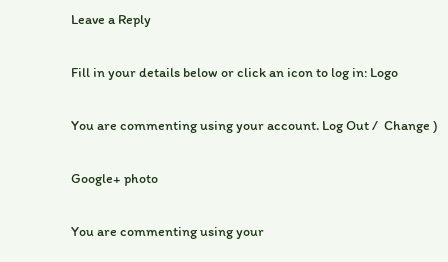Leave a Reply

Fill in your details below or click an icon to log in: Logo

You are commenting using your account. Log Out /  Change )

Google+ photo

You are commenting using your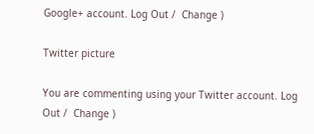Google+ account. Log Out /  Change )

Twitter picture

You are commenting using your Twitter account. Log Out /  Change )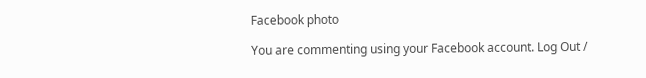Facebook photo

You are commenting using your Facebook account. Log Out /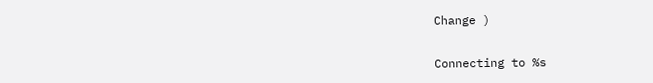Change )


Connecting to %s